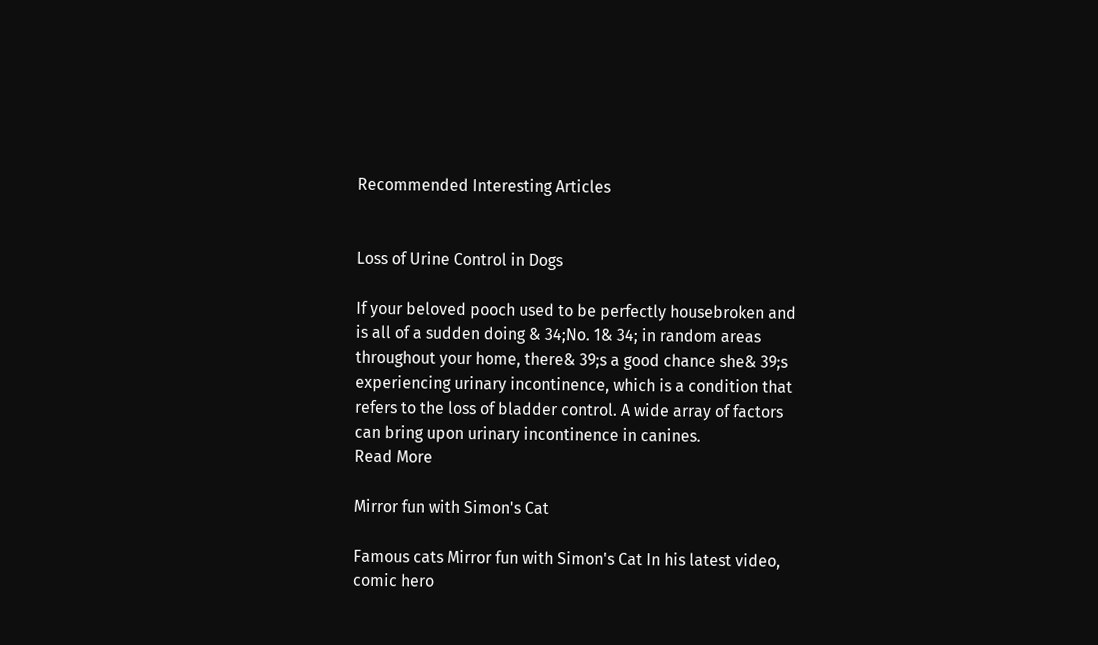Recommended Interesting Articles


Loss of Urine Control in Dogs

If your beloved pooch used to be perfectly housebroken and is all of a sudden doing & 34;No. 1& 34; in random areas throughout your home, there& 39;s a good chance she& 39;s experiencing urinary incontinence, which is a condition that refers to the loss of bladder control. A wide array of factors can bring upon urinary incontinence in canines.
Read More

Mirror fun with Simon's Cat

Famous cats Mirror fun with Simon's Cat In his latest video, comic hero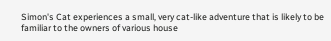Simon's Cat experiences a small, very cat-like adventure that is likely to be familiar to the owners of various house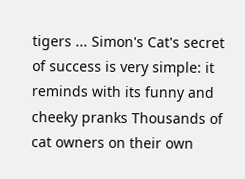tigers ... Simon's Cat's secret of success is very simple: it reminds with its funny and cheeky pranks Thousands of cat owners on their own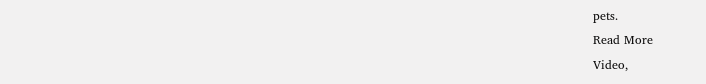pets.
Read More
Video,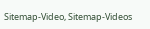Sitemap-Video, Sitemap-Videos